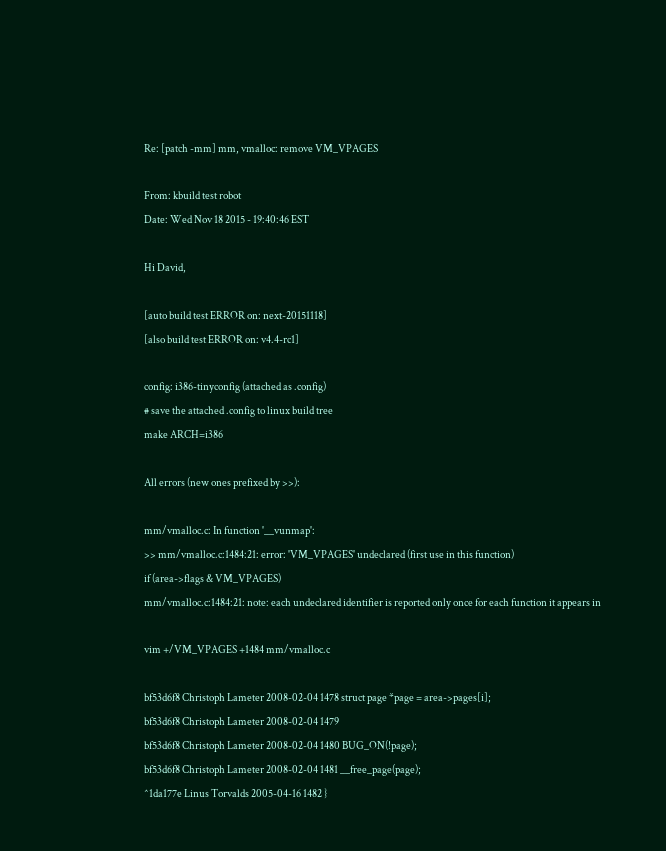Re: [patch -mm] mm, vmalloc: remove VM_VPAGES

From: kbuild test robot
Date: Wed Nov 18 2015 - 19:40:46 EST

Hi David,

[auto build test ERROR on: next-20151118]
[also build test ERROR on: v4.4-rc1]

config: i386-tinyconfig (attached as .config)
# save the attached .config to linux build tree
make ARCH=i386

All errors (new ones prefixed by >>):

mm/vmalloc.c: In function '__vunmap':
>> mm/vmalloc.c:1484:21: error: 'VM_VPAGES' undeclared (first use in this function)
if (area->flags & VM_VPAGES)
mm/vmalloc.c:1484:21: note: each undeclared identifier is reported only once for each function it appears in

vim +/VM_VPAGES +1484 mm/vmalloc.c

bf53d6f8 Christoph Lameter 2008-02-04 1478 struct page *page = area->pages[i];
bf53d6f8 Christoph Lameter 2008-02-04 1479
bf53d6f8 Christoph Lameter 2008-02-04 1480 BUG_ON(!page);
bf53d6f8 Christoph Lameter 2008-02-04 1481 __free_page(page);
^1da177e Linus Torvalds 2005-04-16 1482 }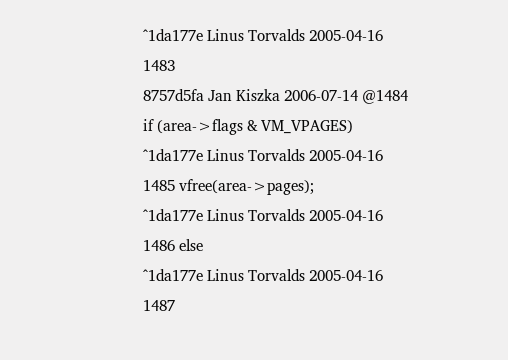^1da177e Linus Torvalds 2005-04-16 1483
8757d5fa Jan Kiszka 2006-07-14 @1484 if (area->flags & VM_VPAGES)
^1da177e Linus Torvalds 2005-04-16 1485 vfree(area->pages);
^1da177e Linus Torvalds 2005-04-16 1486 else
^1da177e Linus Torvalds 2005-04-16 1487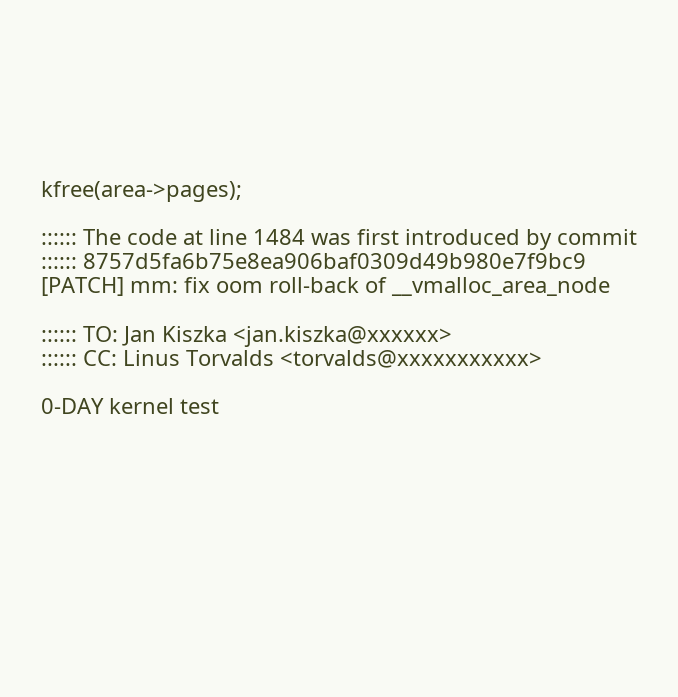kfree(area->pages);

:::::: The code at line 1484 was first introduced by commit
:::::: 8757d5fa6b75e8ea906baf0309d49b980e7f9bc9 [PATCH] mm: fix oom roll-back of __vmalloc_area_node

:::::: TO: Jan Kiszka <jan.kiszka@xxxxxx>
:::::: CC: Linus Torvalds <torvalds@xxxxxxxxxxx>

0-DAY kernel test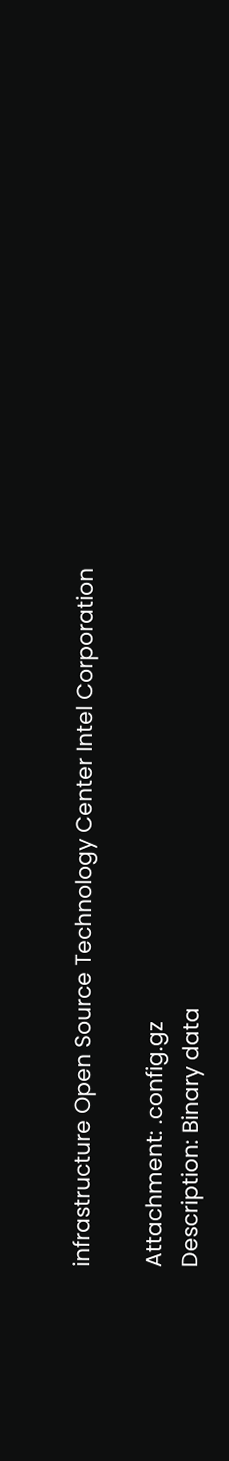infrastructure Open Source Technology Center Intel Corporation

Attachment: .config.gz
Description: Binary data